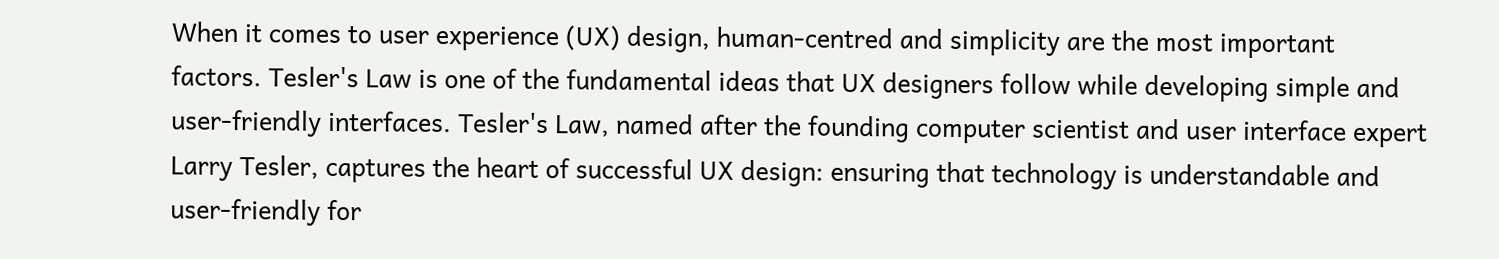When it comes to user experience (UX) design, human-centred and simplicity are the most important factors. Tesler's Law is one of the fundamental ideas that UX designers follow while developing simple and user-friendly interfaces. Tesler's Law, named after the founding computer scientist and user interface expert Larry Tesler, captures the heart of successful UX design: ensuring that technology is understandable and user-friendly for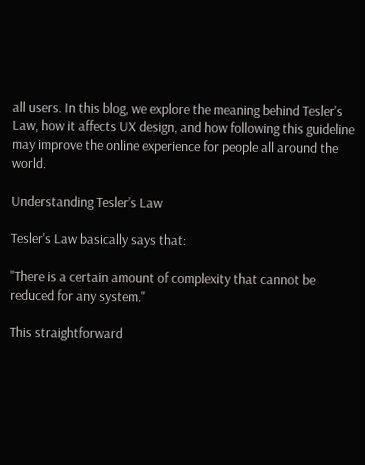all users. In this blog, we explore the meaning behind Tesler's Law, how it affects UX design, and how following this guideline may improve the online experience for people all around the world.

Understanding Tesler’s Law

Tesler's Law basically says that:

"There is a certain amount of complexity that cannot be reduced for any system."

This straightforward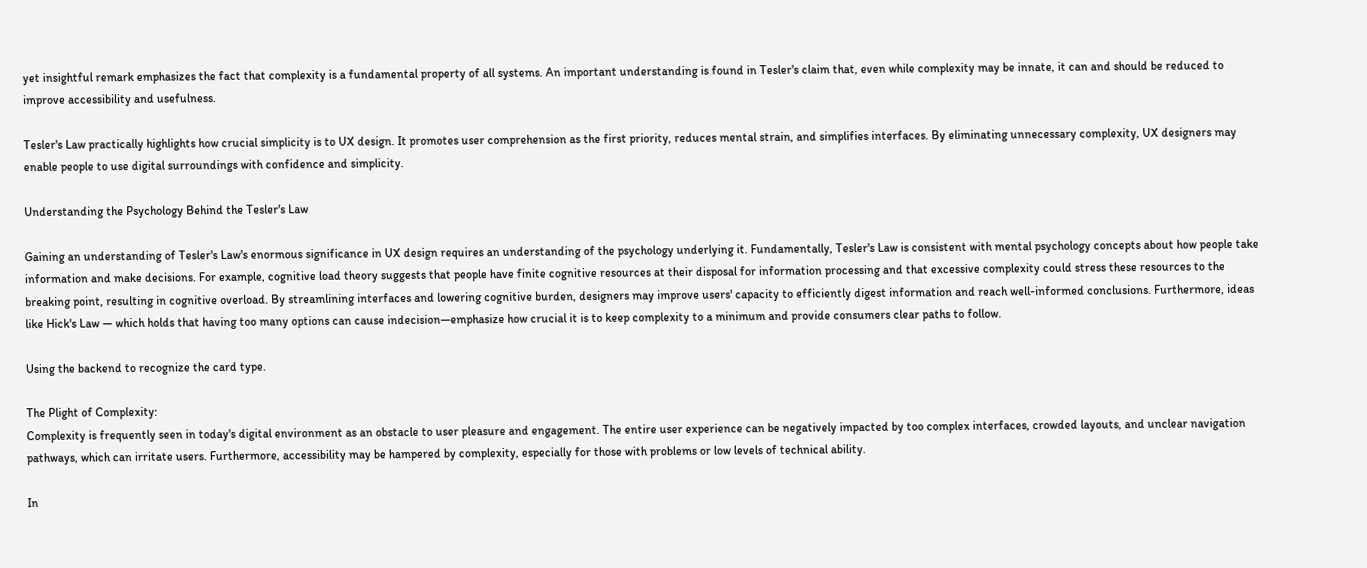yet insightful remark emphasizes the fact that complexity is a fundamental property of all systems. An important understanding is found in Tesler's claim that, even while complexity may be innate, it can and should be reduced to improve accessibility and usefulness.

Tesler's Law practically highlights how crucial simplicity is to UX design. It promotes user comprehension as the first priority, reduces mental strain, and simplifies interfaces. By eliminating unnecessary complexity, UX designers may enable people to use digital surroundings with confidence and simplicity.

Understanding the Psychology Behind the Tesler's Law

Gaining an understanding of Tesler's Law's enormous significance in UX design requires an understanding of the psychology underlying it. Fundamentally, Tesler's Law is consistent with mental psychology concepts about how people take information and make decisions. For example, cognitive load theory suggests that people have finite cognitive resources at their disposal for information processing and that excessive complexity could stress these resources to the breaking point, resulting in cognitive overload. By streamlining interfaces and lowering cognitive burden, designers may improve users' capacity to efficiently digest information and reach well-informed conclusions. Furthermore, ideas like Hick's Law — which holds that having too many options can cause indecision—emphasize how crucial it is to keep complexity to a minimum and provide consumers clear paths to follow.

Using the backend to recognize the card type.

The Plight of Complexity:
Complexity is frequently seen in today's digital environment as an obstacle to user pleasure and engagement. The entire user experience can be negatively impacted by too complex interfaces, crowded layouts, and unclear navigation pathways, which can irritate users. Furthermore, accessibility may be hampered by complexity, especially for those with problems or low levels of technical ability.

In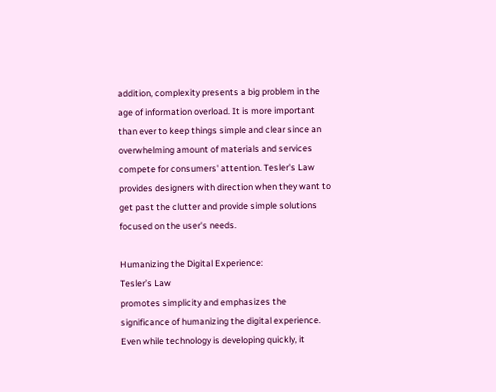addition, complexity presents a big problem in the age of information overload. It is more important than ever to keep things simple and clear since an overwhelming amount of materials and services compete for consumers' attention. Tesler's Law provides designers with direction when they want to get past the clutter and provide simple solutions focused on the user's needs.

Humanizing the Digital Experience:
Tesler’s Law
promotes simplicity and emphasizes the significance of humanizing the digital experience. Even while technology is developing quickly, it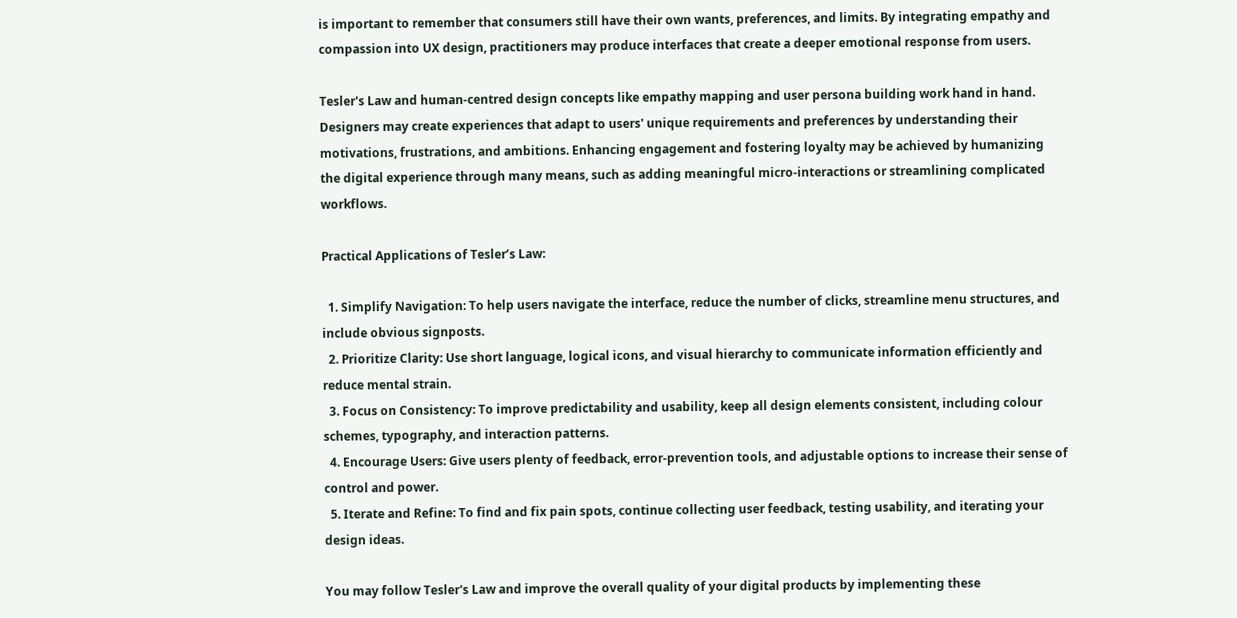is important to remember that consumers still have their own wants, preferences, and limits. By integrating empathy and compassion into UX design, practitioners may produce interfaces that create a deeper emotional response from users.

Tesler's Law and human-centred design concepts like empathy mapping and user persona building work hand in hand. Designers may create experiences that adapt to users' unique requirements and preferences by understanding their motivations, frustrations, and ambitions. Enhancing engagement and fostering loyalty may be achieved by humanizing the digital experience through many means, such as adding meaningful micro-interactions or streamlining complicated workflows.

Practical Applications of Tesler’s Law:

  1. Simplify Navigation: To help users navigate the interface, reduce the number of clicks, streamline menu structures, and include obvious signposts.
  2. Prioritize Clarity: Use short language, logical icons, and visual hierarchy to communicate information efficiently and reduce mental strain.
  3. Focus on Consistency: To improve predictability and usability, keep all design elements consistent, including colour schemes, typography, and interaction patterns.
  4. Encourage Users: Give users plenty of feedback, error-prevention tools, and adjustable options to increase their sense of control and power.
  5. Iterate and Refine: To find and fix pain spots, continue collecting user feedback, testing usability, and iterating your design ideas.

You may follow Tesler's Law and improve the overall quality of your digital products by implementing these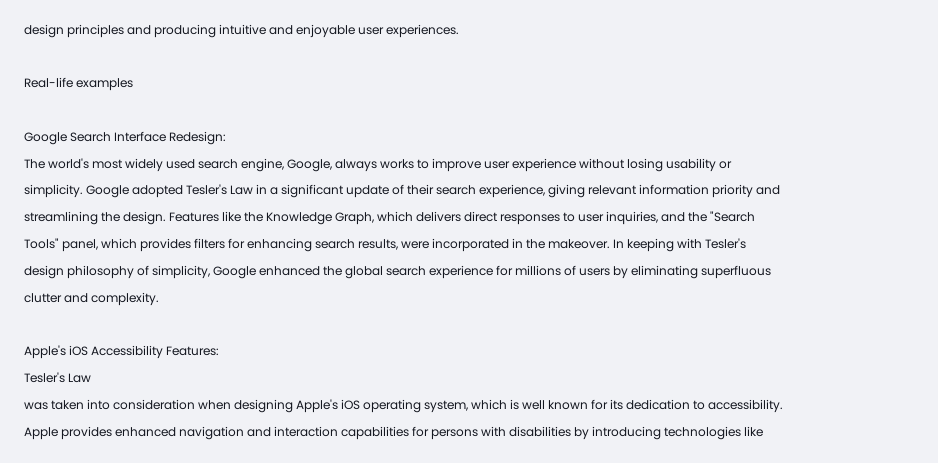design principles and producing intuitive and enjoyable user experiences.

Real-life examples

Google Search Interface Redesign:
The world's most widely used search engine, Google, always works to improve user experience without losing usability or simplicity. Google adopted Tesler's Law in a significant update of their search experience, giving relevant information priority and streamlining the design. Features like the Knowledge Graph, which delivers direct responses to user inquiries, and the "Search Tools" panel, which provides filters for enhancing search results, were incorporated in the makeover. In keeping with Tesler's design philosophy of simplicity, Google enhanced the global search experience for millions of users by eliminating superfluous clutter and complexity.

Apple's iOS Accessibility Features:
Tesler's Law
was taken into consideration when designing Apple's iOS operating system, which is well known for its dedication to accessibility. Apple provides enhanced navigation and interaction capabilities for persons with disabilities by introducing technologies like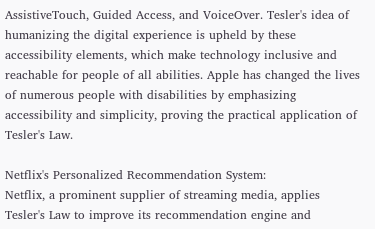AssistiveTouch, Guided Access, and VoiceOver. Tesler's idea of humanizing the digital experience is upheld by these accessibility elements, which make technology inclusive and reachable for people of all abilities. Apple has changed the lives of numerous people with disabilities by emphasizing accessibility and simplicity, proving the practical application of Tesler's Law.

Netflix's Personalized Recommendation System:
Netflix, a prominent supplier of streaming media, applies Tesler's Law to improve its recommendation engine and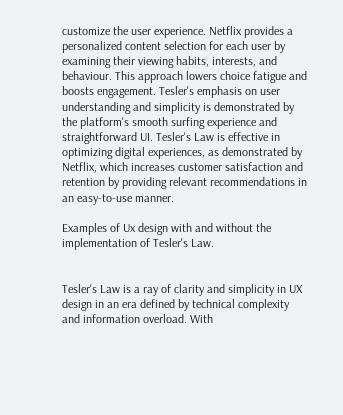customize the user experience. Netflix provides a personalized content selection for each user by examining their viewing habits, interests, and behaviour. This approach lowers choice fatigue and boosts engagement. Tesler's emphasis on user understanding and simplicity is demonstrated by the platform's smooth surfing experience and straightforward UI. Tesler's Law is effective in optimizing digital experiences, as demonstrated by Netflix, which increases customer satisfaction and retention by providing relevant recommendations in an easy-to-use manner.

Examples of Ux design with and without the implementation of Tesler's Law.


Tesler's Law is a ray of clarity and simplicity in UX design in an era defined by technical complexity and information overload. With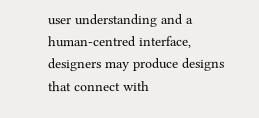user understanding and a human-centred interface, designers may produce designs that connect with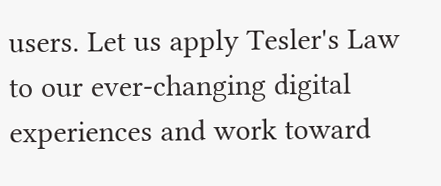users. Let us apply Tesler's Law to our ever-changing digital experiences and work toward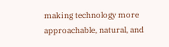making technology more approachable, natural, and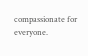compassionate for everyone.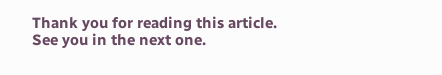Thank you for reading this article. See you in the next one.